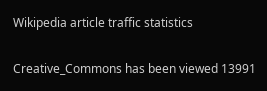Wikipedia article traffic statistics

Creative_Commons has been viewed 13991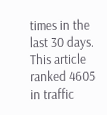times in the last 30 days. This article ranked 4605 in traffic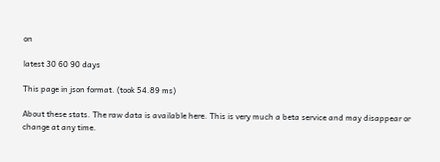on

latest 30 60 90 days

This page in json format. (took 54.89 ms)

About these stats. The raw data is available here. This is very much a beta service and may disappear or change at any time.